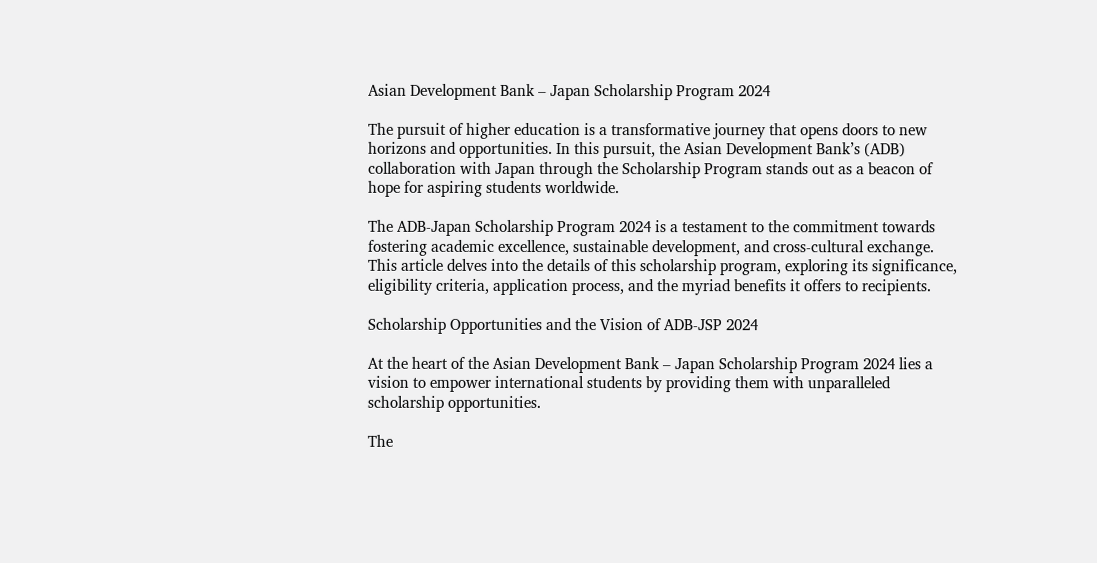Asian Development Bank – Japan Scholarship Program 2024

The pursuit of higher education is a transformative journey that opens doors to new horizons and opportunities. In this pursuit, the Asian Development Bank’s (ADB) collaboration with Japan through the Scholarship Program stands out as a beacon of hope for aspiring students worldwide.

The ADB-Japan Scholarship Program 2024 is a testament to the commitment towards fostering academic excellence, sustainable development, and cross-cultural exchange. This article delves into the details of this scholarship program, exploring its significance, eligibility criteria, application process, and the myriad benefits it offers to recipients.

Scholarship Opportunities and the Vision of ADB-JSP 2024

At the heart of the Asian Development Bank – Japan Scholarship Program 2024 lies a vision to empower international students by providing them with unparalleled scholarship opportunities.

The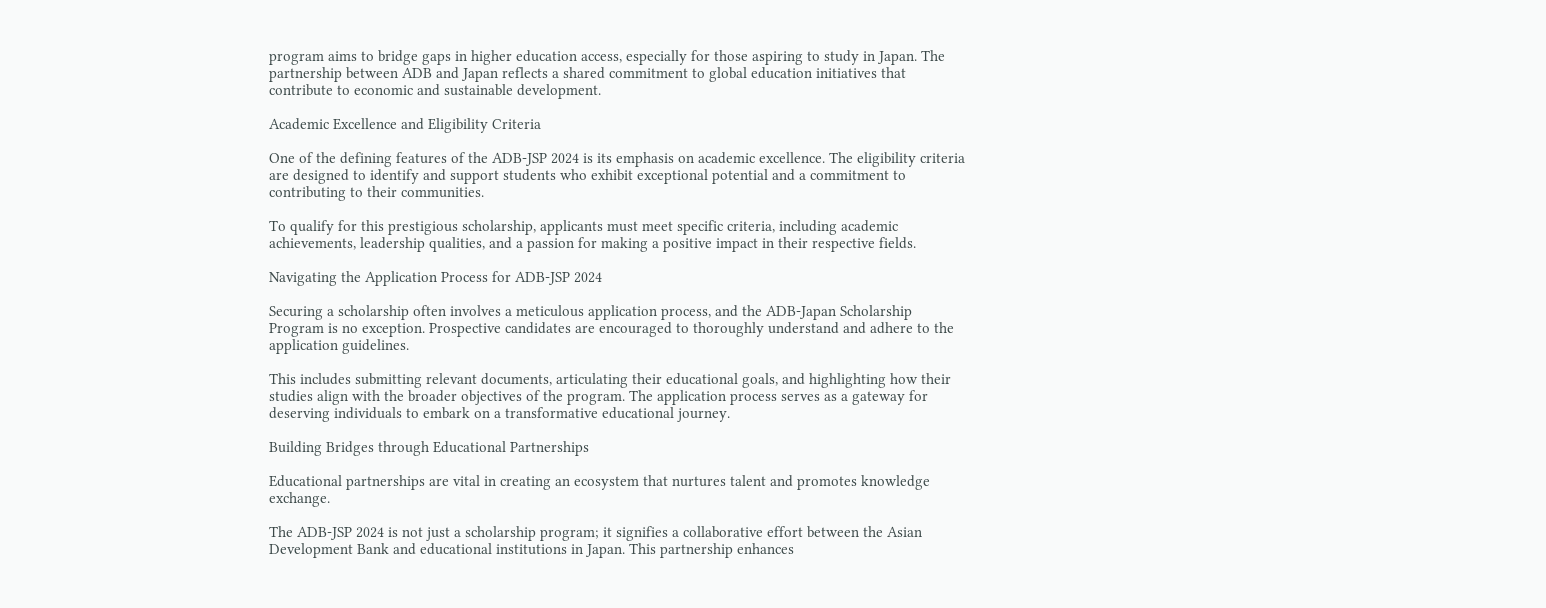program aims to bridge gaps in higher education access, especially for those aspiring to study in Japan. The partnership between ADB and Japan reflects a shared commitment to global education initiatives that contribute to economic and sustainable development.

Academic Excellence and Eligibility Criteria

One of the defining features of the ADB-JSP 2024 is its emphasis on academic excellence. The eligibility criteria are designed to identify and support students who exhibit exceptional potential and a commitment to contributing to their communities.

To qualify for this prestigious scholarship, applicants must meet specific criteria, including academic achievements, leadership qualities, and a passion for making a positive impact in their respective fields.

Navigating the Application Process for ADB-JSP 2024

Securing a scholarship often involves a meticulous application process, and the ADB-Japan Scholarship Program is no exception. Prospective candidates are encouraged to thoroughly understand and adhere to the application guidelines.

This includes submitting relevant documents, articulating their educational goals, and highlighting how their studies align with the broader objectives of the program. The application process serves as a gateway for deserving individuals to embark on a transformative educational journey.

Building Bridges through Educational Partnerships

Educational partnerships are vital in creating an ecosystem that nurtures talent and promotes knowledge exchange.

The ADB-JSP 2024 is not just a scholarship program; it signifies a collaborative effort between the Asian Development Bank and educational institutions in Japan. This partnership enhances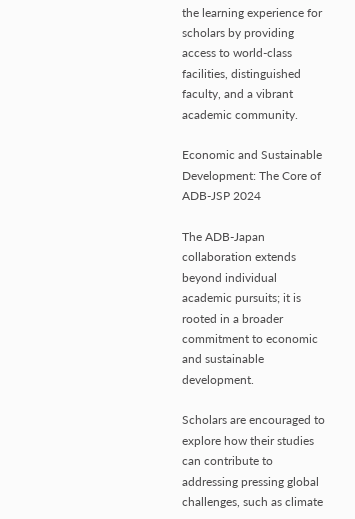the learning experience for scholars by providing access to world-class facilities, distinguished faculty, and a vibrant academic community.

Economic and Sustainable Development: The Core of ADB-JSP 2024

The ADB-Japan collaboration extends beyond individual academic pursuits; it is rooted in a broader commitment to economic and sustainable development.

Scholars are encouraged to explore how their studies can contribute to addressing pressing global challenges, such as climate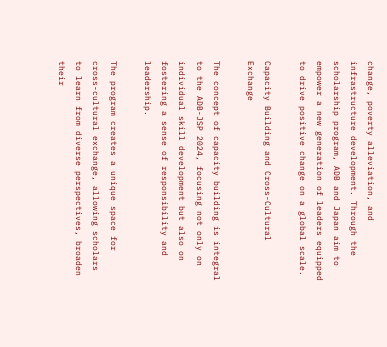change, poverty alleviation, and infrastructure development. Through the scholarship program, ADB and Japan aim to empower a new generation of leaders equipped to drive positive change on a global scale.

Capacity Building and Cross-Cultural Exchange

The concept of capacity building is integral to the ADB-JSP 2024, focusing not only on individual skill development but also on fostering a sense of responsibility and leadership.

The program creates a unique space for cross-cultural exchange, allowing scholars to learn from diverse perspectives, broaden their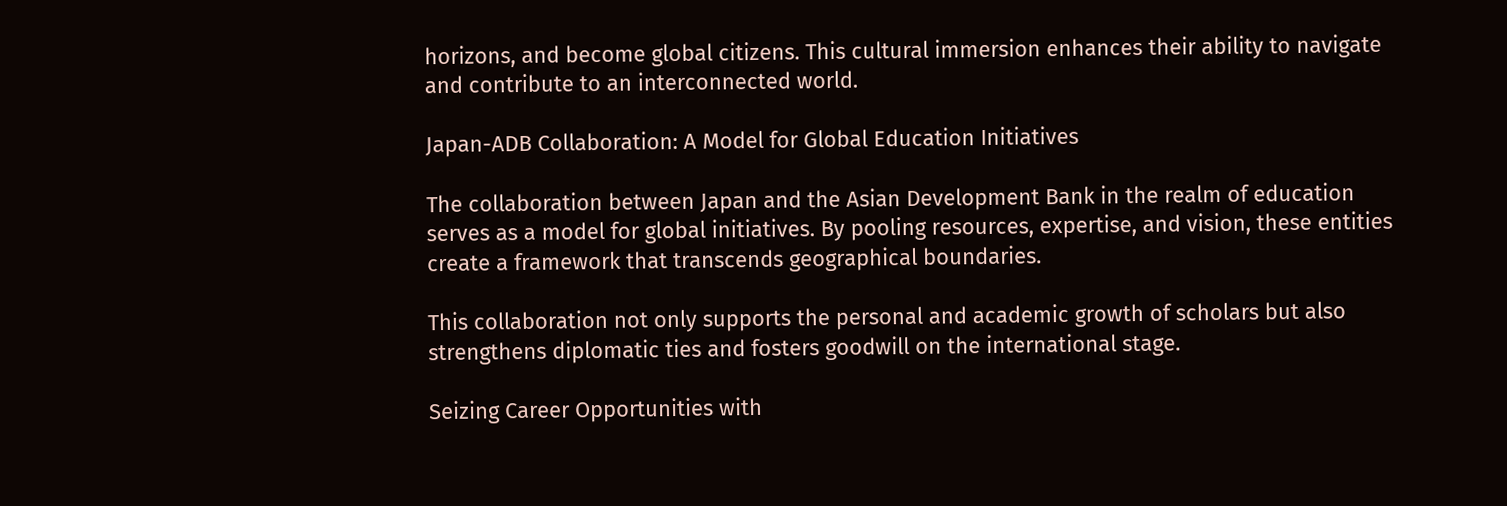horizons, and become global citizens. This cultural immersion enhances their ability to navigate and contribute to an interconnected world.

Japan-ADB Collaboration: A Model for Global Education Initiatives

The collaboration between Japan and the Asian Development Bank in the realm of education serves as a model for global initiatives. By pooling resources, expertise, and vision, these entities create a framework that transcends geographical boundaries.

This collaboration not only supports the personal and academic growth of scholars but also strengthens diplomatic ties and fosters goodwill on the international stage.

Seizing Career Opportunities with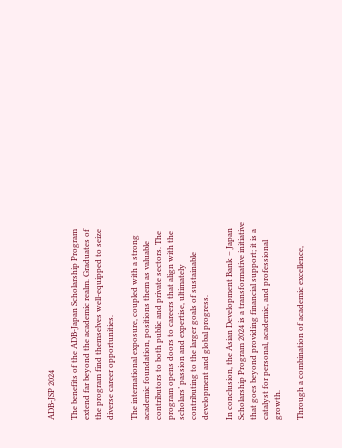ADB-JSP 2024

The benefits of the ADB-Japan Scholarship Program extend far beyond the academic realm. Graduates of the program find themselves well-equipped to seize diverse career opportunities.

The international exposure, coupled with a strong academic foundation, positions them as valuable contributors to both public and private sectors. The program opens doors to careers that align with the scholars’ passion and expertise, ultimately contributing to the larger goals of sustainable development and global progress.

In conclusion, the Asian Development Bank – Japan Scholarship Program 2024 is a transformative initiative that goes beyond providing financial support; it is a catalyst for personal, academic, and professional growth.

Through a combination of academic excellence,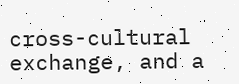cross-cultural exchange, and a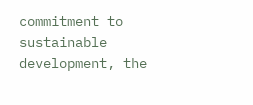commitment to sustainable development, the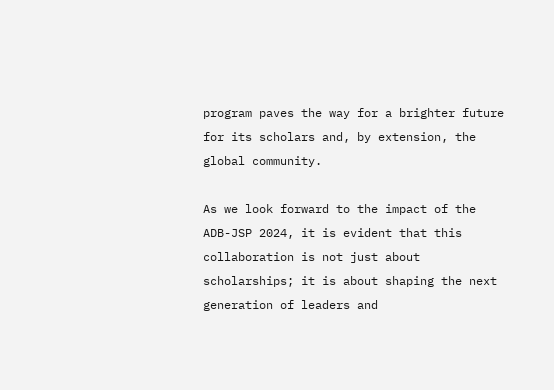program paves the way for a brighter future for its scholars and, by extension, the global community.

As we look forward to the impact of the ADB-JSP 2024, it is evident that this collaboration is not just about scholarships; it is about shaping the next generation of leaders and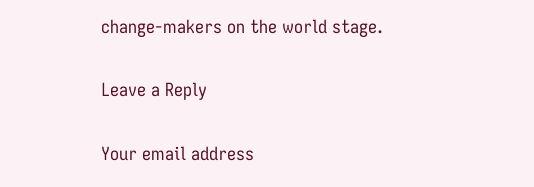change-makers on the world stage.

Leave a Reply

Your email address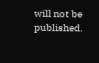will not be published.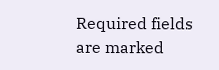Required fields are marked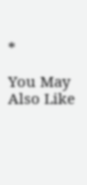*

You May Also Like